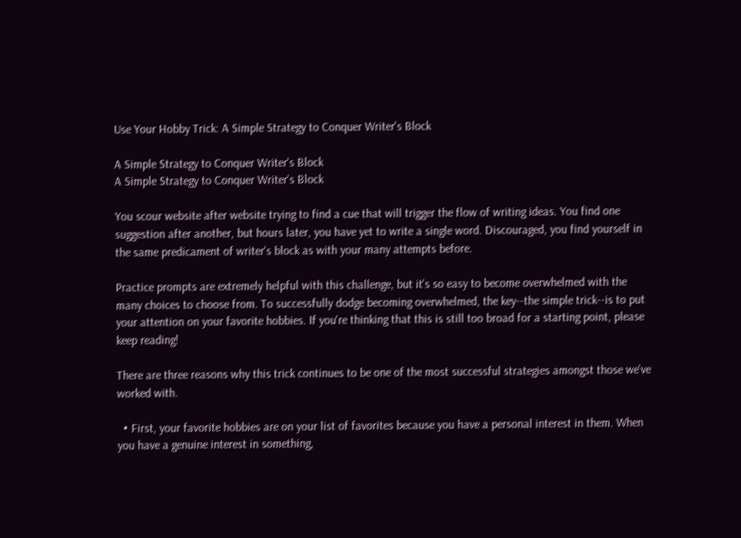Use Your Hobby Trick: A Simple Strategy to Conquer Writer's Block

A Simple Strategy to Conquer Writer's Block
A Simple Strategy to Conquer Writer's Block

You scour website after website trying to find a cue that will trigger the flow of writing ideas. You find one suggestion after another, but hours later, you have yet to write a single word. Discouraged, you find yourself in the same predicament of writer's block as with your many attempts before.

Practice prompts are extremely helpful with this challenge, but it's so easy to become overwhelmed with the many choices to choose from. To successfully dodge becoming overwhelmed, the key--the simple trick--is to put your attention on your favorite hobbies. If you're thinking that this is still too broad for a starting point, please keep reading!

There are three reasons why this trick continues to be one of the most successful strategies amongst those we've worked with.

  • First, your favorite hobbies are on your list of favorites because you have a personal interest in them. When you have a genuine interest in something,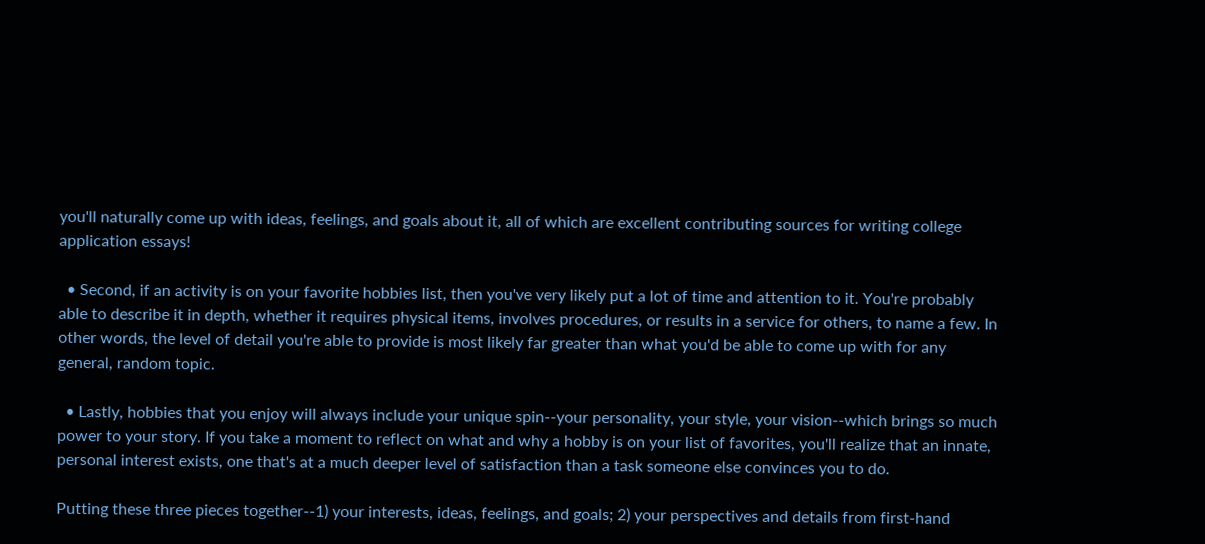you'll naturally come up with ideas, feelings, and goals about it, all of which are excellent contributing sources for writing college application essays!

  • Second, if an activity is on your favorite hobbies list, then you've very likely put a lot of time and attention to it. You're probably able to describe it in depth, whether it requires physical items, involves procedures, or results in a service for others, to name a few. In other words, the level of detail you're able to provide is most likely far greater than what you'd be able to come up with for any general, random topic.

  • Lastly, hobbies that you enjoy will always include your unique spin--your personality, your style, your vision--which brings so much power to your story. If you take a moment to reflect on what and why a hobby is on your list of favorites, you'll realize that an innate, personal interest exists, one that's at a much deeper level of satisfaction than a task someone else convinces you to do.

Putting these three pieces together--1) your interests, ideas, feelings, and goals; 2) your perspectives and details from first-hand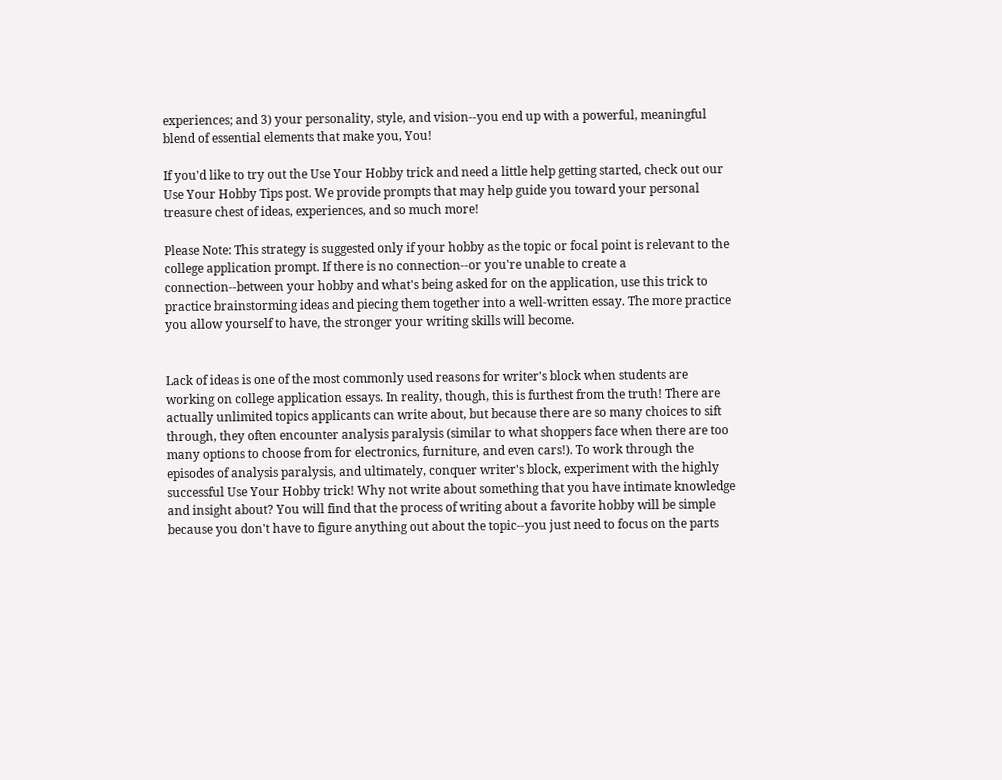experiences; and 3) your personality, style, and vision--you end up with a powerful, meaningful blend of essential elements that make you, You!

If you'd like to try out the Use Your Hobby trick and need a little help getting started, check out our Use Your Hobby Tips post. We provide prompts that may help guide you toward your personal treasure chest of ideas, experiences, and so much more!

Please Note: This strategy is suggested only if your hobby as the topic or focal point is relevant to the college application prompt. If there is no connection--or you're unable to create a connection--between your hobby and what's being asked for on the application, use this trick to practice brainstorming ideas and piecing them together into a well-written essay. The more practice you allow yourself to have, the stronger your writing skills will become.


Lack of ideas is one of the most commonly used reasons for writer's block when students are working on college application essays. In reality, though, this is furthest from the truth! There are actually unlimited topics applicants can write about, but because there are so many choices to sift through, they often encounter analysis paralysis (similar to what shoppers face when there are too many options to choose from for electronics, furniture, and even cars!). To work through the episodes of analysis paralysis, and ultimately, conquer writer's block, experiment with the highly successful Use Your Hobby trick! Why not write about something that you have intimate knowledge and insight about? You will find that the process of writing about a favorite hobby will be simple because you don't have to figure anything out about the topic--you just need to focus on the parts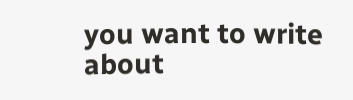you want to write about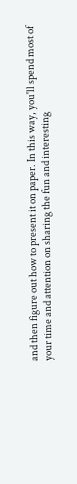and then figure out how to present it on paper. In this way, you'll spend most of your time and attention on sharing the fun and interesting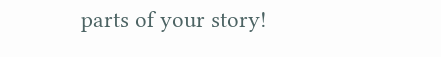parts of your story!